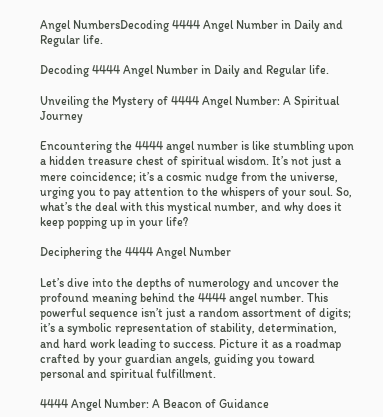Angel NumbersDecoding 4444 Angel Number in Daily and Regular life.

Decoding 4444 Angel Number in Daily and Regular life.

Unveiling the Mystery of 4444 Angel Number: A Spiritual Journey

Encountering the 4444 angel number is like stumbling upon a hidden treasure chest of spiritual wisdom. It’s not just a mere coincidence; it’s a cosmic nudge from the universe, urging you to pay attention to the whispers of your soul. So, what’s the deal with this mystical number, and why does it keep popping up in your life?

Deciphering the 4444 Angel Number

Let’s dive into the depths of numerology and uncover the profound meaning behind the 4444 angel number. This powerful sequence isn’t just a random assortment of digits; it’s a symbolic representation of stability, determination, and hard work leading to success. Picture it as a roadmap crafted by your guardian angels, guiding you toward personal and spiritual fulfillment.

4444 Angel Number: A Beacon of Guidance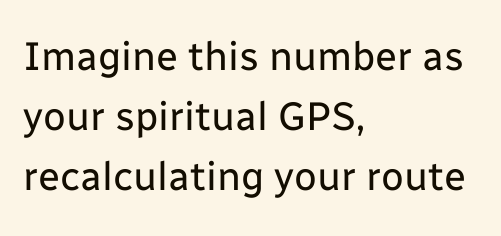Imagine this number as your spiritual GPS, recalculating your route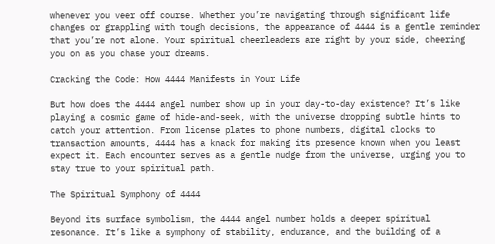whenever you veer off course. Whether you’re navigating through significant life changes or grappling with tough decisions, the appearance of 4444 is a gentle reminder that you’re not alone. Your spiritual cheerleaders are right by your side, cheering you on as you chase your dreams.

Cracking the Code: How 4444 Manifests in Your Life

But how does the 4444 angel number show up in your day-to-day existence? It’s like playing a cosmic game of hide-and-seek, with the universe dropping subtle hints to catch your attention. From license plates to phone numbers, digital clocks to transaction amounts, 4444 has a knack for making its presence known when you least expect it. Each encounter serves as a gentle nudge from the universe, urging you to stay true to your spiritual path.

The Spiritual Symphony of 4444

Beyond its surface symbolism, the 4444 angel number holds a deeper spiritual resonance. It’s like a symphony of stability, endurance, and the building of a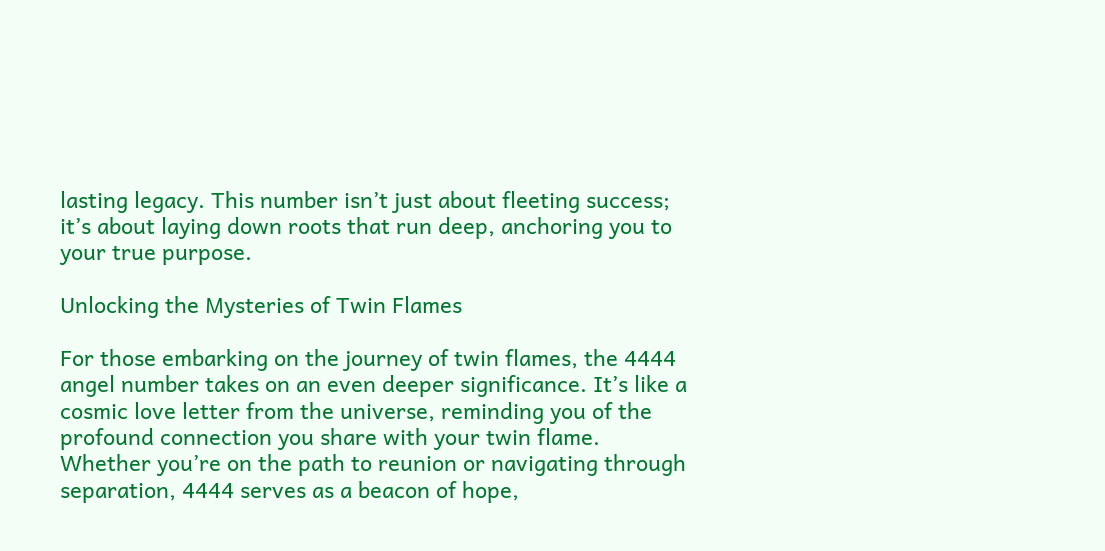lasting legacy. This number isn’t just about fleeting success; it’s about laying down roots that run deep, anchoring you to your true purpose.

Unlocking the Mysteries of Twin Flames

For those embarking on the journey of twin flames, the 4444 angel number takes on an even deeper significance. It’s like a cosmic love letter from the universe, reminding you of the profound connection you share with your twin flame. Whether you’re on the path to reunion or navigating through separation, 4444 serves as a beacon of hope,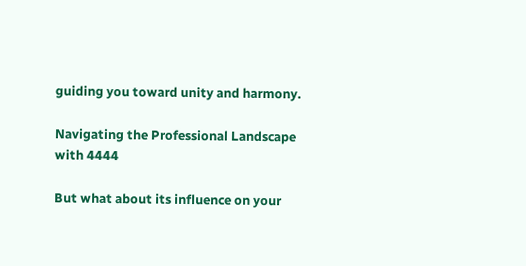guiding you toward unity and harmony.

Navigating the Professional Landscape with 4444

But what about its influence on your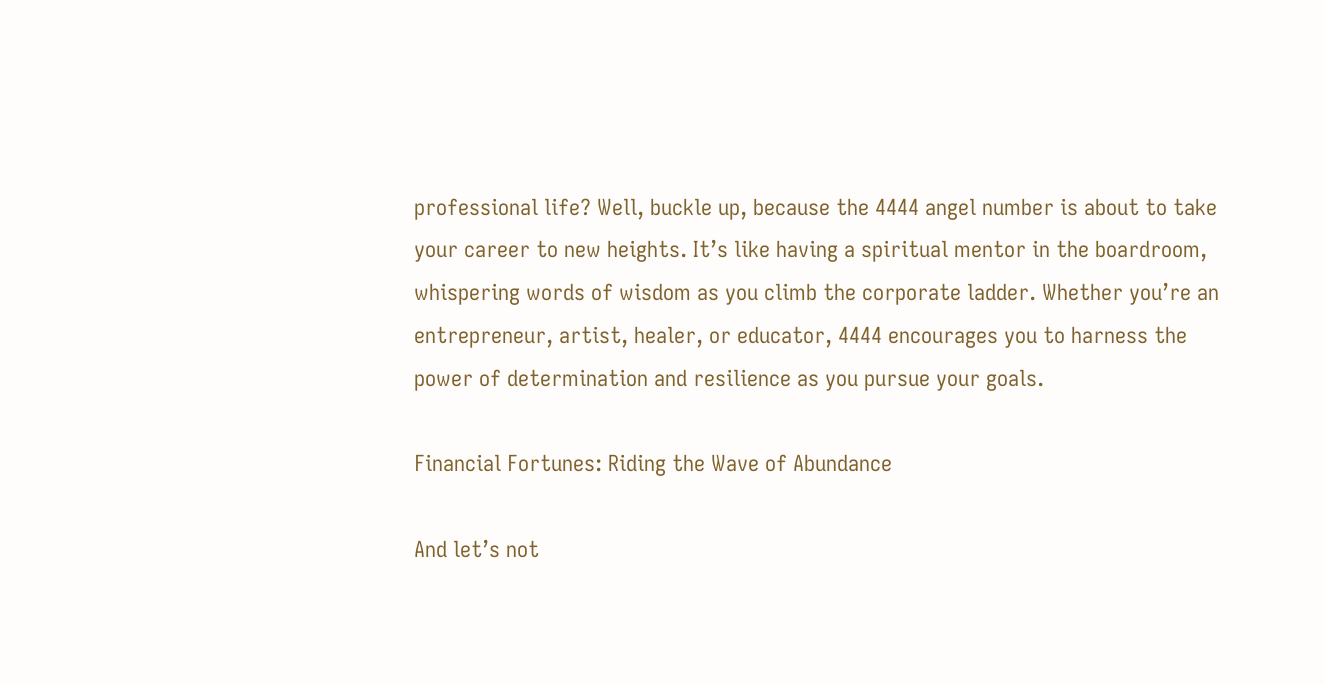professional life? Well, buckle up, because the 4444 angel number is about to take your career to new heights. It’s like having a spiritual mentor in the boardroom, whispering words of wisdom as you climb the corporate ladder. Whether you’re an entrepreneur, artist, healer, or educator, 4444 encourages you to harness the power of determination and resilience as you pursue your goals.

Financial Fortunes: Riding the Wave of Abundance

And let’s not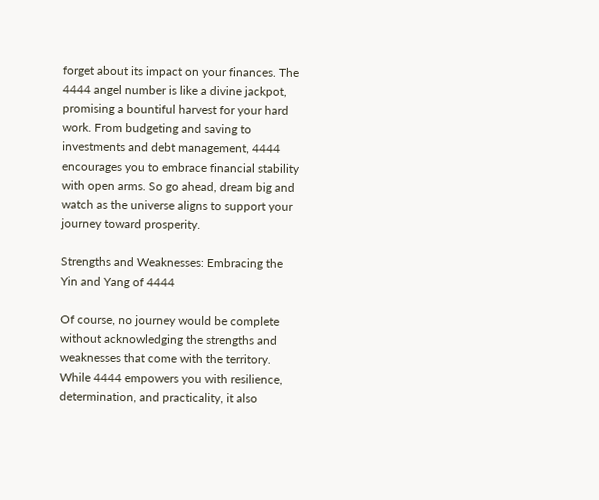forget about its impact on your finances. The 4444 angel number is like a divine jackpot, promising a bountiful harvest for your hard work. From budgeting and saving to investments and debt management, 4444 encourages you to embrace financial stability with open arms. So go ahead, dream big and watch as the universe aligns to support your journey toward prosperity.

Strengths and Weaknesses: Embracing the Yin and Yang of 4444

Of course, no journey would be complete without acknowledging the strengths and weaknesses that come with the territory. While 4444 empowers you with resilience, determination, and practicality, it also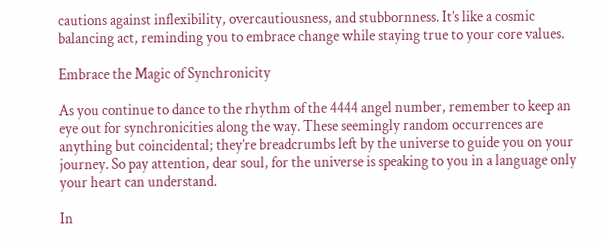cautions against inflexibility, overcautiousness, and stubbornness. It’s like a cosmic balancing act, reminding you to embrace change while staying true to your core values.

Embrace the Magic of Synchronicity

As you continue to dance to the rhythm of the 4444 angel number, remember to keep an eye out for synchronicities along the way. These seemingly random occurrences are anything but coincidental; they’re breadcrumbs left by the universe to guide you on your journey. So pay attention, dear soul, for the universe is speaking to you in a language only your heart can understand.

In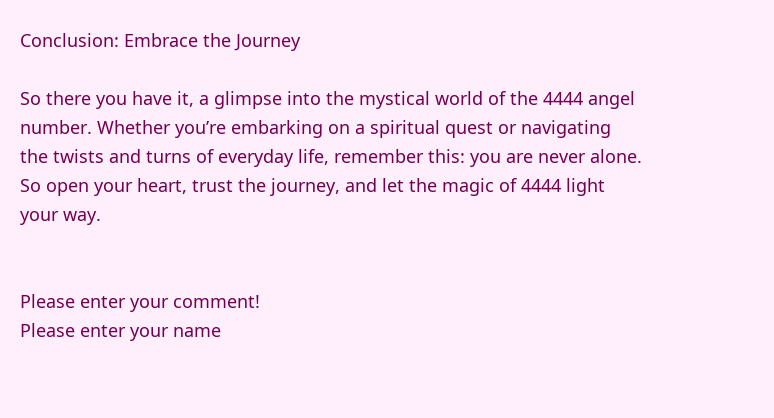Conclusion: Embrace the Journey

So there you have it, a glimpse into the mystical world of the 4444 angel number. Whether you’re embarking on a spiritual quest or navigating the twists and turns of everyday life, remember this: you are never alone. So open your heart, trust the journey, and let the magic of 4444 light your way.


Please enter your comment!
Please enter your name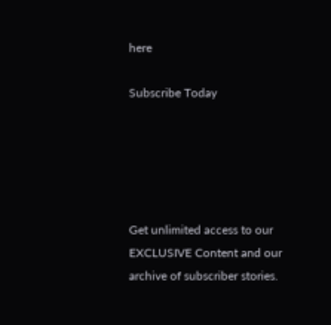here

Subscribe Today





Get unlimited access to our EXCLUSIVE Content and our archive of subscriber stories.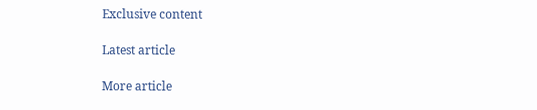Exclusive content

Latest article

More article